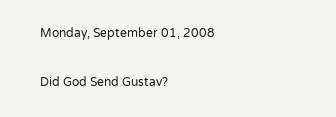Monday, September 01, 2008

Did God Send Gustav?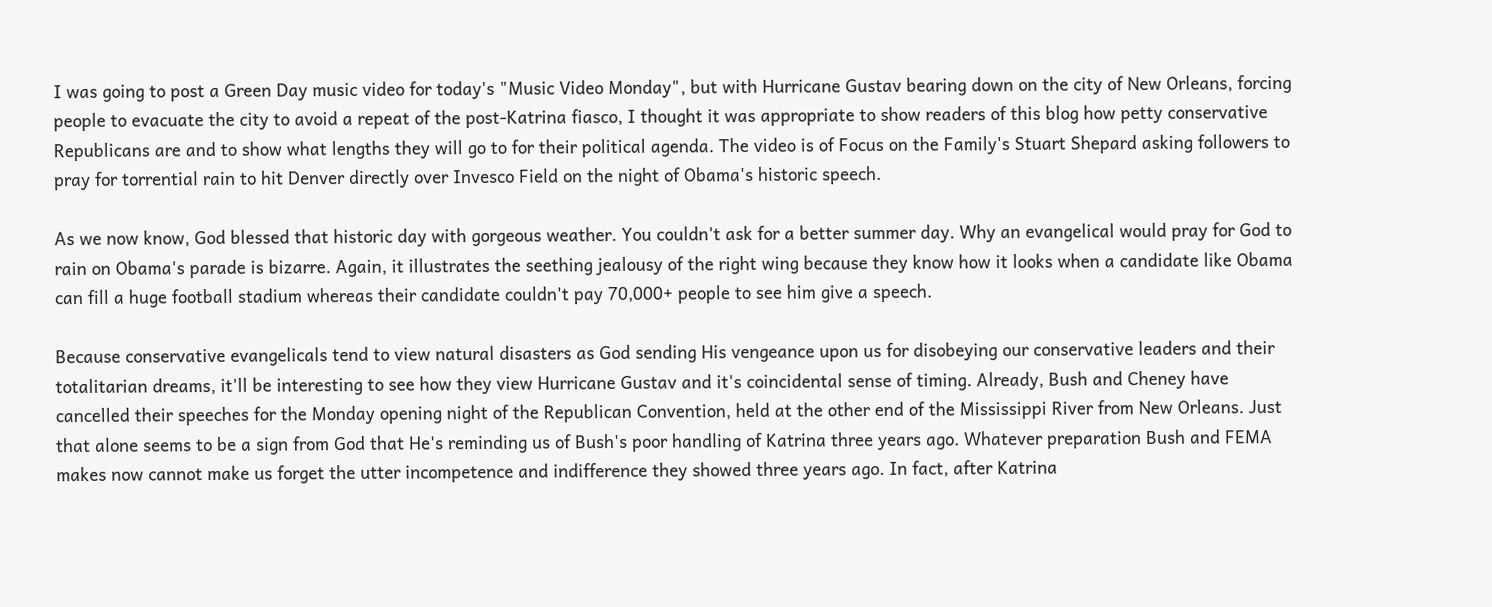I was going to post a Green Day music video for today's "Music Video Monday", but with Hurricane Gustav bearing down on the city of New Orleans, forcing people to evacuate the city to avoid a repeat of the post-Katrina fiasco, I thought it was appropriate to show readers of this blog how petty conservative Republicans are and to show what lengths they will go to for their political agenda. The video is of Focus on the Family's Stuart Shepard asking followers to pray for torrential rain to hit Denver directly over Invesco Field on the night of Obama's historic speech.

As we now know, God blessed that historic day with gorgeous weather. You couldn't ask for a better summer day. Why an evangelical would pray for God to rain on Obama's parade is bizarre. Again, it illustrates the seething jealousy of the right wing because they know how it looks when a candidate like Obama can fill a huge football stadium whereas their candidate couldn't pay 70,000+ people to see him give a speech.

Because conservative evangelicals tend to view natural disasters as God sending His vengeance upon us for disobeying our conservative leaders and their totalitarian dreams, it'll be interesting to see how they view Hurricane Gustav and it's coincidental sense of timing. Already, Bush and Cheney have cancelled their speeches for the Monday opening night of the Republican Convention, held at the other end of the Mississippi River from New Orleans. Just that alone seems to be a sign from God that He's reminding us of Bush's poor handling of Katrina three years ago. Whatever preparation Bush and FEMA makes now cannot make us forget the utter incompetence and indifference they showed three years ago. In fact, after Katrina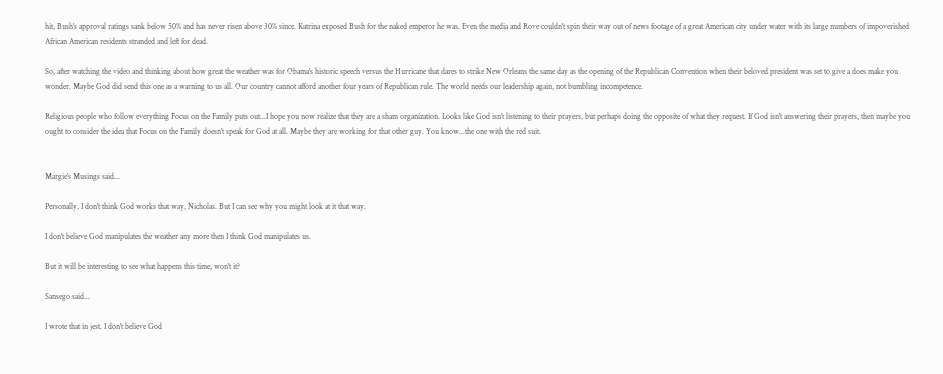hit, Bush's approval ratings sank below 50% and has never risen above 30% since. Katrina exposed Bush for the naked emperor he was. Even the media and Rove couldn't spin their way out of news footage of a great American city under water with its large numbers of impoverished African American residents stranded and left for dead.

So, after watching the video and thinking about how great the weather was for Obama's historic speech versus the Hurricane that dares to strike New Orleans the same day as the opening of the Republican Convention when their beloved president was set to give a does make you wonder. Maybe God did send this one as a warning to us all. Our country cannot afford another four years of Republican rule. The world needs our leadership again, not bumbling incompetence.

Religious people who follow everything Focus on the Family puts out...I hope you now realize that they are a sham organization. Looks like God isn't listening to their prayers, but perhaps doing the opposite of what they request. If God isn't answering their prayers, then maybe you ought to consider the idea that Focus on the Family doesn't speak for God at all. Maybe they are working for that other guy. You know...the one with the red suit.


Margie's Musings said...

Personally, I don't think God works that way, Nicholas. But I can see why you might look at it that way.

I don't believe God manipulates the weather any more then I think God manipulates us.

But it will be interesting to see what happens this time, won't it?

Sansego said...

I wrote that in jest. I don't believe God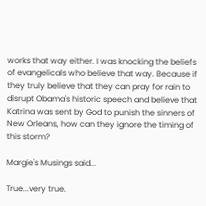works that way either. I was knocking the beliefs of evangelicals who believe that way. Because if they truly believe that they can pray for rain to disrupt Obama's historic speech and believe that Katrina was sent by God to punish the sinners of New Orleans, how can they ignore the timing of this storm?

Margie's Musings said...

True...very true.